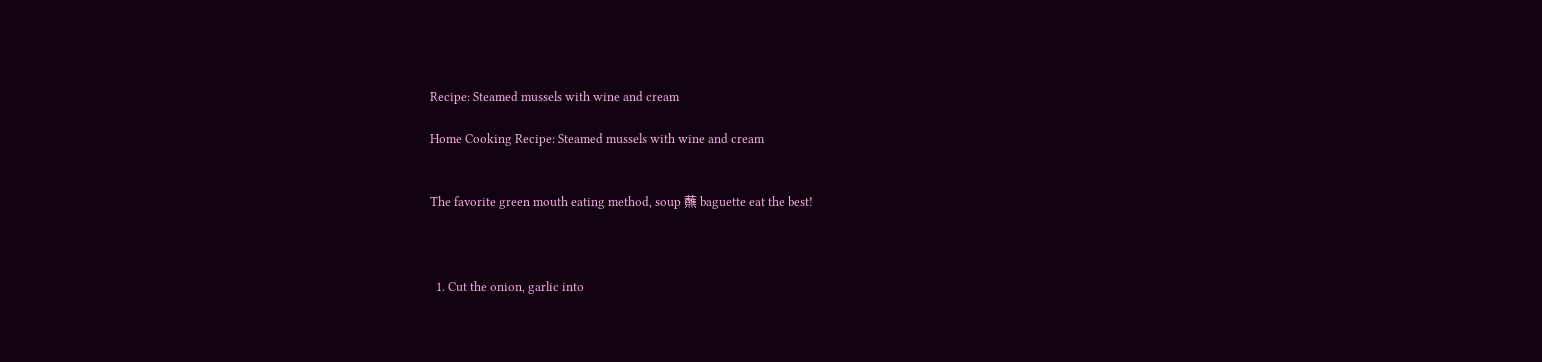Recipe: Steamed mussels with wine and cream

Home Cooking Recipe: Steamed mussels with wine and cream


The favorite green mouth eating method, soup 蘸 baguette eat the best!



  1. Cut the onion, garlic into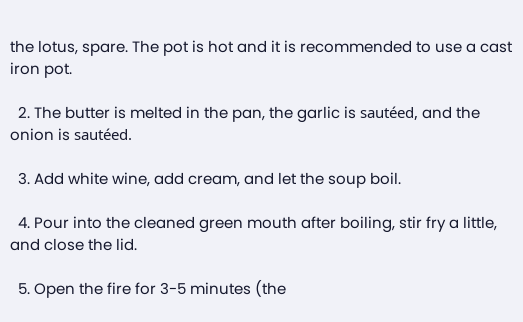the lotus, spare. The pot is hot and it is recommended to use a cast iron pot.

  2. The butter is melted in the pan, the garlic is sautéed, and the onion is sautéed.

  3. Add white wine, add cream, and let the soup boil.

  4. Pour into the cleaned green mouth after boiling, stir fry a little, and close the lid.

  5. Open the fire for 3-5 minutes (the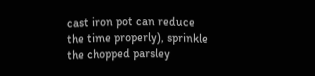cast iron pot can reduce the time properly), sprinkle the chopped parsley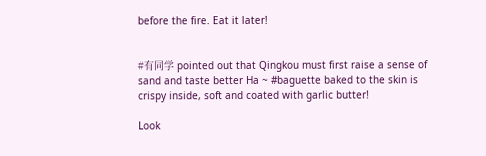before the fire. Eat it later!


#有同学 pointed out that Qingkou must first raise a sense of sand and taste better Ha ~ #baguette baked to the skin is crispy inside, soft and coated with garlic butter!

Look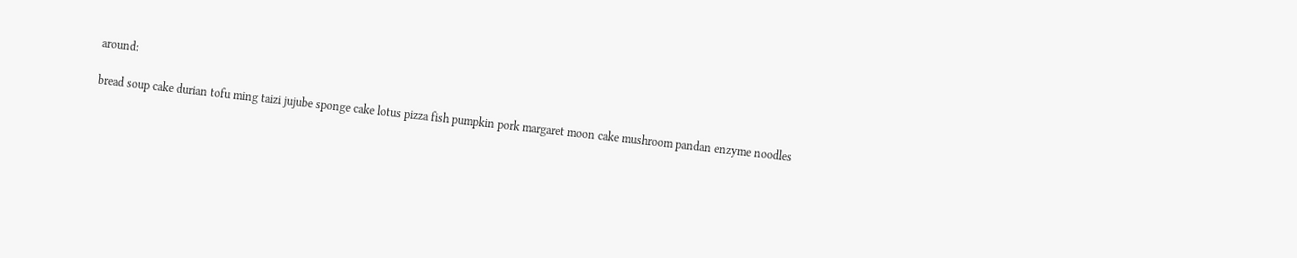around:

bread soup cake durian tofu ming taizi jujube sponge cake lotus pizza fish pumpkin pork margaret moon cake mushroom pandan enzyme noodles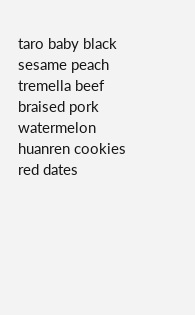taro baby black sesame peach tremella beef braised pork watermelon huanren cookies red dates